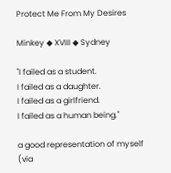Protect Me From My Desires

Minkey ◆ XVIII ◆ Sydney

"I failed as a student.
I failed as a daughter.
I failed as a girlfriend.
I failed as a human being."

a good representation of myself   (via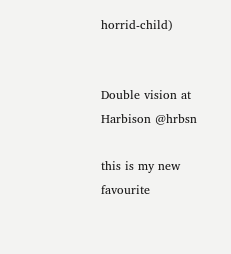horrid-child)


Double vision at Harbison @hrbsn

this is my new favourite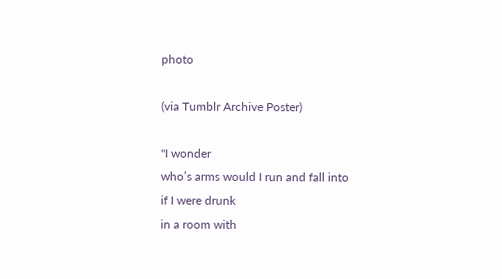photo

(via Tumblr Archive Poster)

"I wonder
who’s arms would I run and fall into
if I were drunk
in a room with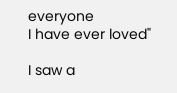everyone
I have ever loved"

I saw a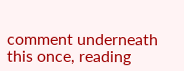comment underneath this once, reading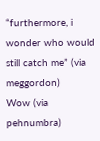“furthermore, i wonder who would still catch me” (via meggordon)
Wow (via pehnumbra)